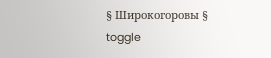§ Широкогоровы §
toggle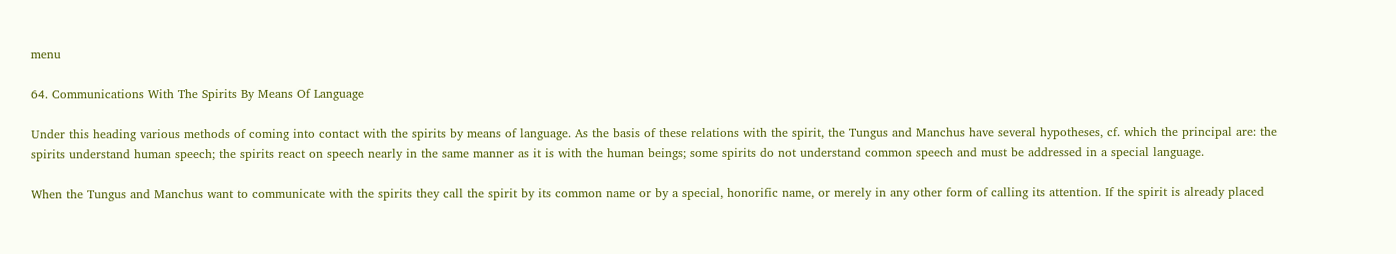menu

64. Communications With The Spirits By Means Of Language

Under this heading various methods of coming into contact with the spirits by means of language. As the basis of these relations with the spirit, the Tungus and Manchus have several hypotheses, cf. which the principal are: the spirits understand human speech; the spirits react on speech nearly in the same manner as it is with the human beings; some spirits do not understand common speech and must be addressed in a special language.

When the Tungus and Manchus want to communicate with the spirits they call the spirit by its common name or by a special, honorific name, or merely in any other form of calling its attention. If the spirit is already placed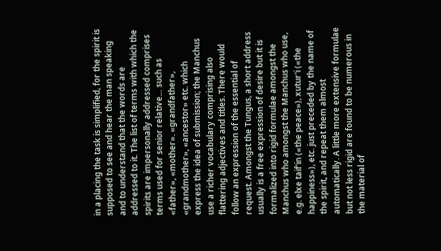in a placing the task is simplified, for the spirit is supposed to see and hear the man speaking and to understand that the words are addressed to it. The list of terms with which the spirits are impersonally addressed comprises terms used for senior relative… such as «father», «mother». «grandfather», «grandmother», «ancestor» etc. which express the idea of submission; the Manchus use a richer vocabulary comprising also flattering adjectives and titles. There would follow an expression of the essential of request. Amongst the Tungus, a short address usually is a free expression of desire but it is formalized into rigid formulae amongst the Manchus who amongst the Manchus who use, e.g. elxe taif'in («the peace»), xutur'i («the happiness»), etc. just preceded by the name of the spirit, and repeat them almost automatically. A little more extensive formulae but not less rigid are found to be numerous in the material of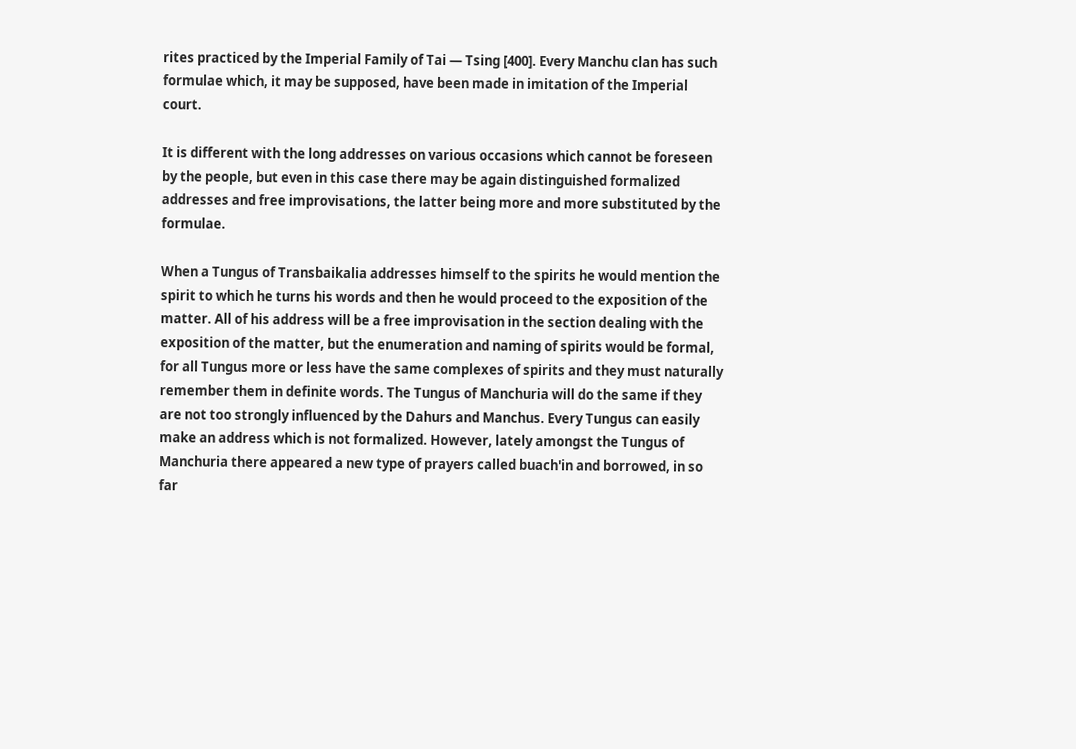rites practiced by the Imperial Family of Tai — Tsing [400]. Every Manchu clan has such formulae which, it may be supposed, have been made in imitation of the Imperial court.

It is different with the long addresses on various occasions which cannot be foreseen by the people, but even in this case there may be again distinguished formalized addresses and free improvisations, the latter being more and more substituted by the formulae.

When a Tungus of Transbaikalia addresses himself to the spirits he would mention the spirit to which he turns his words and then he would proceed to the exposition of the matter. All of his address will be a free improvisation in the section dealing with the exposition of the matter, but the enumeration and naming of spirits would be formal, for all Tungus more or less have the same complexes of spirits and they must naturally remember them in definite words. The Tungus of Manchuria will do the same if they are not too strongly influenced by the Dahurs and Manchus. Every Tungus can easily make an address which is not formalized. However, lately amongst the Tungus of Manchuria there appeared a new type of prayers called buach'in and borrowed, in so far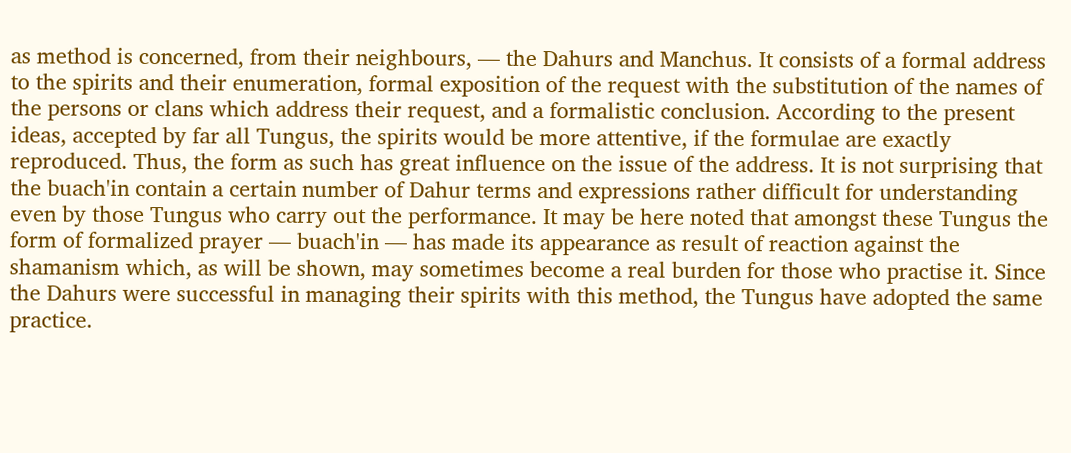as method is concerned, from their neighbours, — the Dahurs and Manchus. It consists of a formal address to the spirits and their enumeration, formal exposition of the request with the substitution of the names of the persons or clans which address their request, and a formalistic conclusion. According to the present ideas, accepted by far all Tungus, the spirits would be more attentive, if the formulae are exactly reproduced. Thus, the form as such has great influence on the issue of the address. It is not surprising that the buach'in contain a certain number of Dahur terms and expressions rather difficult for understanding even by those Tungus who carry out the performance. It may be here noted that amongst these Tungus the form of formalized prayer — buach'in — has made its appearance as result of reaction against the shamanism which, as will be shown, may sometimes become a real burden for those who practise it. Since the Dahurs were successful in managing their spirits with this method, the Tungus have adopted the same practice.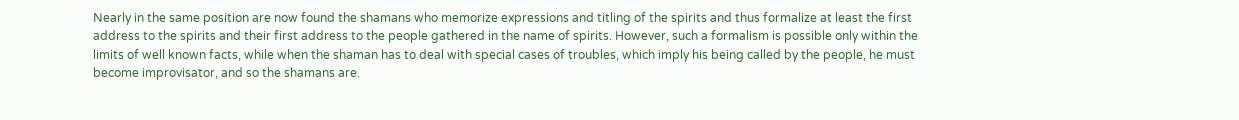Nearly in the same position are now found the shamans who memorize expressions and titling of the spirits and thus formalize at least the first address to the spirits and their first address to the people gathered in the name of spirits. However, such a formalism is possible only within the limits of well known facts, while when the shaman has to deal with special cases of troubles, which imply his being called by the people, he must become improvisator, and so the shamans are.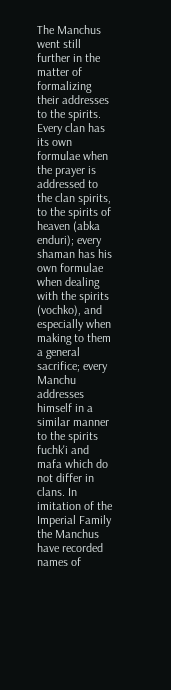The Manchus went still further in the matter of formalizing their addresses to the spirits. Every clan has its own formulae when the prayer is addressed to the clan spirits, to the spirits of heaven (abka enduri); every shaman has his own formulae when dealing with the spirits (vochko), and especially when making to them a general sacrifice; every Manchu addresses himself in a similar manner to the spirits fuchk'i and mafa which do not differ in clans. In imitation of the Imperial Family the Manchus have recorded names of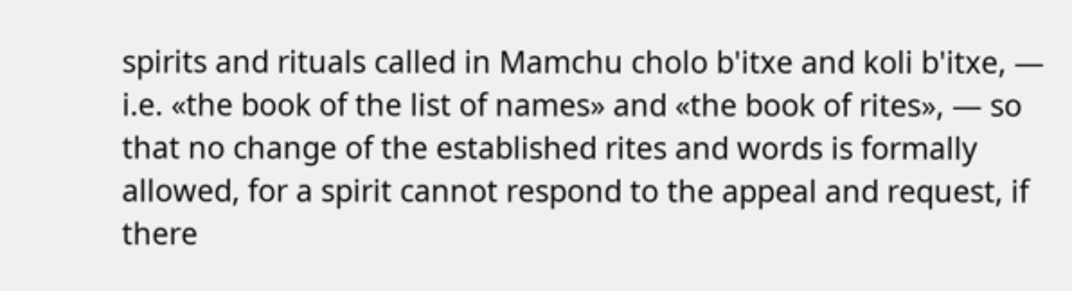spirits and rituals called in Mamchu cholo b'itxe and koli b'itxe, — i.e. «the book of the list of names» and «the book of rites», — so that no change of the established rites and words is formally allowed, for a spirit cannot respond to the appeal and request, if there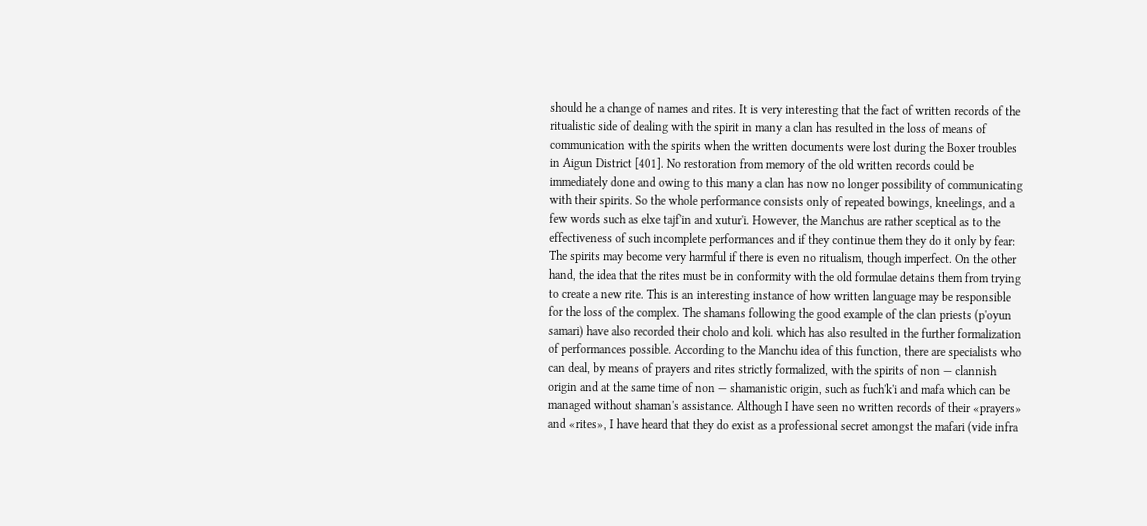should he a change of names and rites. It is very interesting that the fact of written records of the ritualistic side of dealing with the spirit in many a clan has resulted in the loss of means of communication with the spirits when the written documents were lost during the Boxer troubles in Aigun District [401]. No restoration from memory of the old written records could be immediately done and owing to this many a clan has now no longer possibility of communicating with their spirits. So the whole performance consists only of repeated bowings, kneelings, and a few words such as elxe tajf'in and xutur'i. However, the Manchus are rather sceptical as to the effectiveness of such incomplete performances and if they continue them they do it only by fear: The spirits may become very harmful if there is even no ritualism, though imperfect. On the other hand, the idea that the rites must be in conformity with the old formulae detains them from trying to create a new rite. This is an interesting instance of how written language may be responsible for the loss of the complex. The shamans following the good example of the clan priests (p'oyun samari) have also recorded their cholo and koli. which has also resulted in the further formalization of performances possible. According to the Manchu idea of this function, there are specialists who can deal, by means of prayers and rites strictly formalized, with the spirits of non — clannish origin and at the same time of non — shamanistic origin, such as fuch'k'i and mafa which can be managed without shaman's assistance. Although I have seen no written records of their «prayers» and «rites», I have heard that they do exist as a professional secret amongst the mafari (vide infra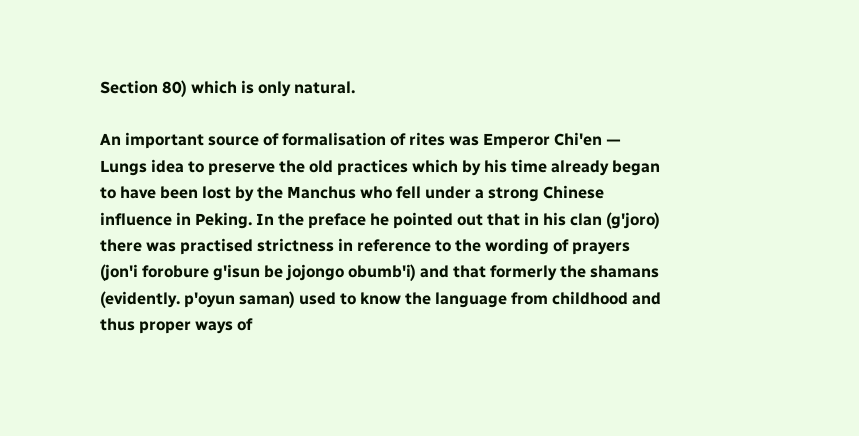Section 80) which is only natural.

An important source of formalisation of rites was Emperor Chi'en — Lungs idea to preserve the old practices which by his time already began to have been lost by the Manchus who fell under a strong Chinese influence in Peking. In the preface he pointed out that in his clan (g'joro) there was practised strictness in reference to the wording of prayers (jon'i forobure g'isun be jojongo obumb'i) and that formerly the shamans (evidently. p'oyun saman) used to know the language from childhood and thus proper ways of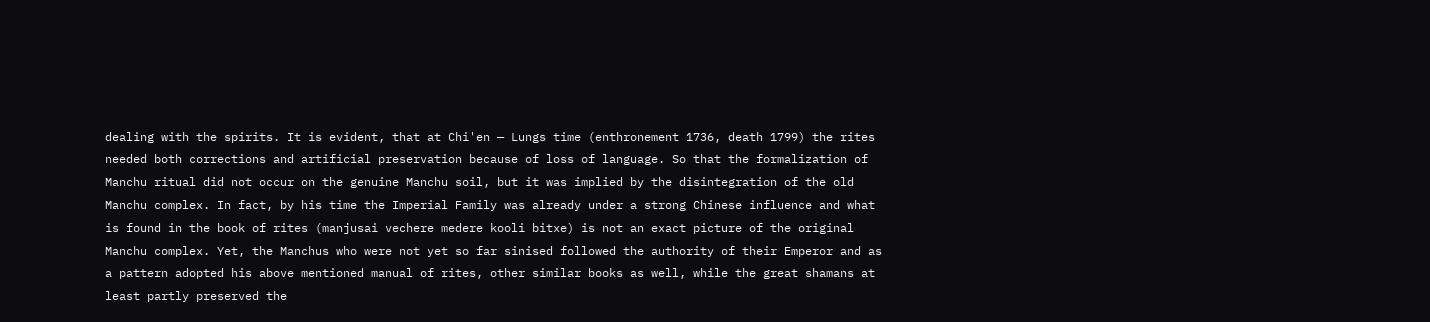dealing with the spirits. It is evident, that at Chi'en — Lungs time (enthronement 1736, death 1799) the rites needed both corrections and artificial preservation because of loss of language. So that the formalization of Manchu ritual did not occur on the genuine Manchu soil, but it was implied by the disintegration of the old Manchu complex. In fact, by his time the Imperial Family was already under a strong Chinese influence and what is found in the book of rites (manjusai vechere medere kooli bitxe) is not an exact picture of the original Manchu complex. Yet, the Manchus who were not yet so far sinised followed the authority of their Emperor and as a pattern adopted his above mentioned manual of rites, other similar books as well, while the great shamans at least partly preserved the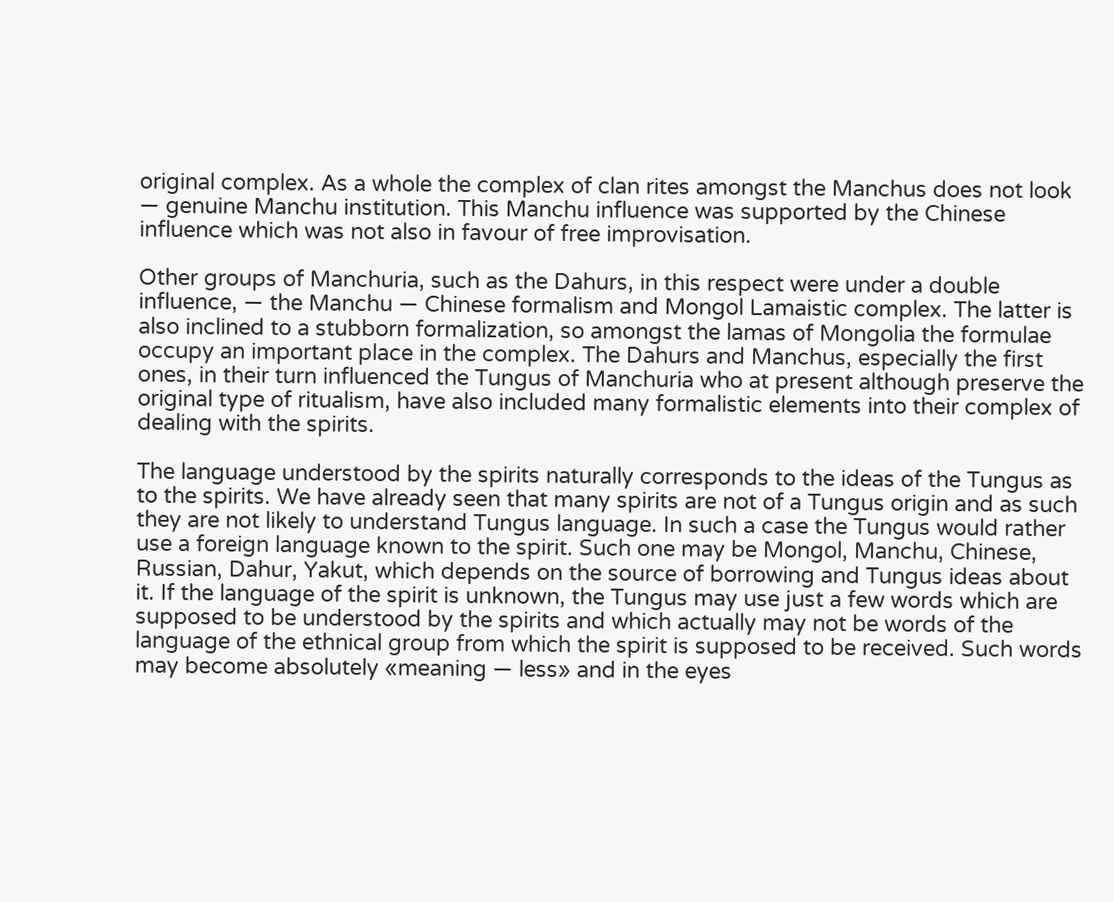original complex. As a whole the complex of clan rites amongst the Manchus does not look — genuine Manchu institution. This Manchu influence was supported by the Chinese influence which was not also in favour of free improvisation.

Other groups of Manchuria, such as the Dahurs, in this respect were under a double influence, — the Manchu — Chinese formalism and Mongol Lamaistic complex. The latter is also inclined to a stubborn formalization, so amongst the lamas of Mongolia the formulae occupy an important place in the complex. The Dahurs and Manchus, especially the first ones, in their turn influenced the Tungus of Manchuria who at present although preserve the original type of ritualism, have also included many formalistic elements into their complex of dealing with the spirits.

The language understood by the spirits naturally corresponds to the ideas of the Tungus as to the spirits. We have already seen that many spirits are not of a Tungus origin and as such they are not likely to understand Tungus language. In such a case the Tungus would rather use a foreign language known to the spirit. Such one may be Mongol, Manchu, Chinese, Russian, Dahur, Yakut, which depends on the source of borrowing and Tungus ideas about it. If the language of the spirit is unknown, the Tungus may use just a few words which are supposed to be understood by the spirits and which actually may not be words of the language of the ethnical group from which the spirit is supposed to be received. Such words may become absolutely «meaning — less» and in the eyes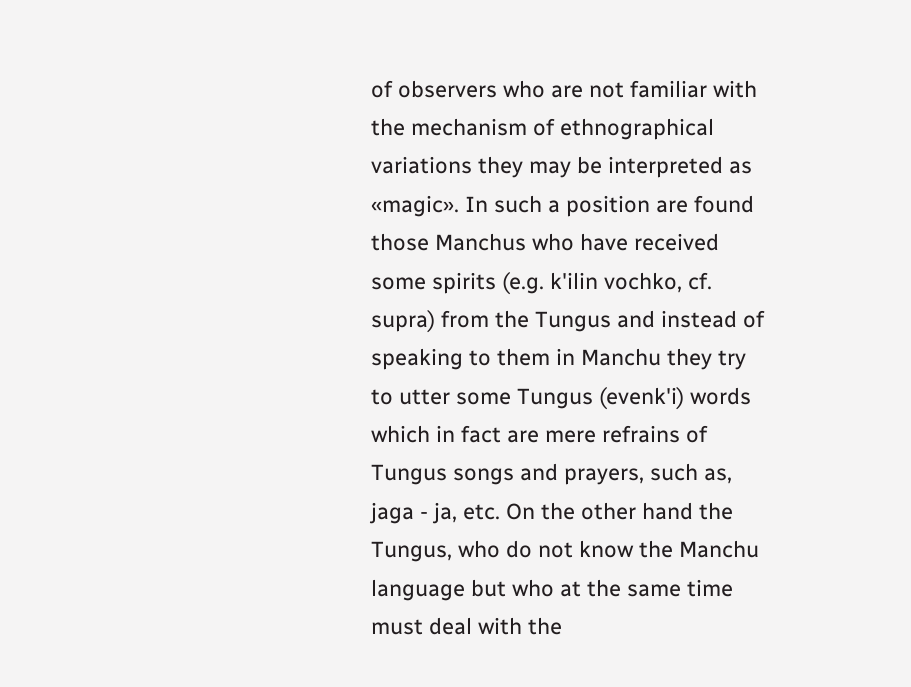of observers who are not familiar with the mechanism of ethnographical variations they may be interpreted as «magic». In such a position are found those Manchus who have received some spirits (e.g. k'ilin vochko, cf. supra) from the Tungus and instead of speaking to them in Manchu they try to utter some Tungus (evenk'i) words which in fact are mere refrains of Tungus songs and prayers, such as, jaga - ja, etc. On the other hand the Tungus, who do not know the Manchu language but who at the same time must deal with the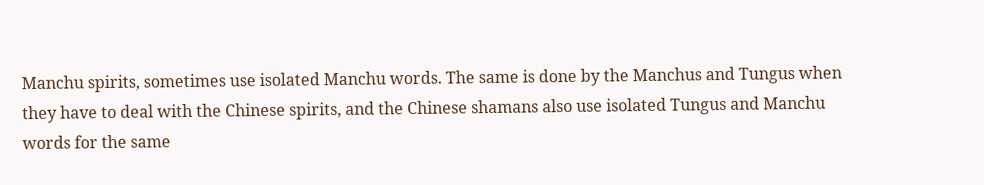Manchu spirits, sometimes use isolated Manchu words. The same is done by the Manchus and Tungus when they have to deal with the Chinese spirits, and the Chinese shamans also use isolated Tungus and Manchu words for the same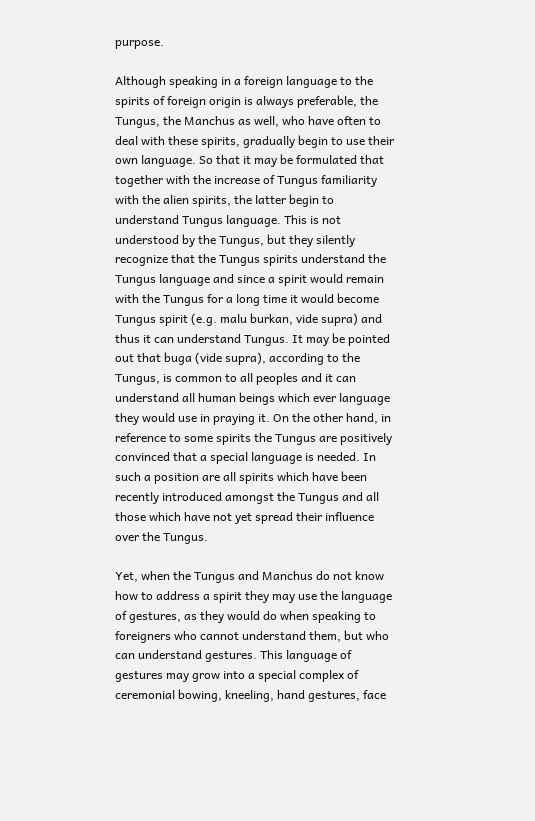purpose.

Although speaking in a foreign language to the spirits of foreign origin is always preferable, the Tungus, the Manchus as well, who have often to deal with these spirits, gradually begin to use their own language. So that it may be formulated that together with the increase of Tungus familiarity with the alien spirits, the latter begin to understand Tungus language. This is not understood by the Tungus, but they silently recognize that the Tungus spirits understand the Tungus language and since a spirit would remain with the Tungus for a long time it would become Tungus spirit (e.g. malu burkan, vide supra) and thus it can understand Tungus. It may be pointed out that buga (vide supra), according to the Tungus, is common to all peoples and it can understand all human beings which ever language they would use in praying it. On the other hand, in reference to some spirits the Tungus are positively convinced that a special language is needed. In such a position are all spirits which have been recently introduced amongst the Tungus and all those which have not yet spread their influence over the Tungus.

Yet, when the Tungus and Manchus do not know how to address a spirit they may use the language of gestures, as they would do when speaking to foreigners who cannot understand them, but who can understand gestures. This language of gestures may grow into a special complex of ceremonial bowing, kneeling, hand gestures, face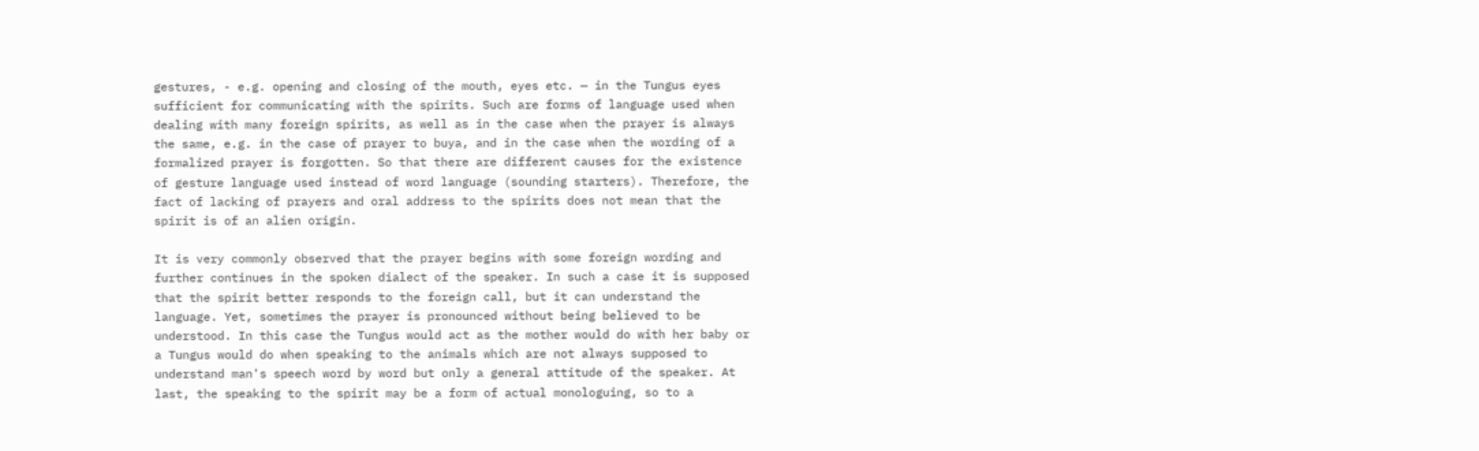gestures, - e.g. opening and closing of the mouth, eyes etc. — in the Tungus eyes sufficient for communicating with the spirits. Such are forms of language used when dealing with many foreign spirits, as well as in the case when the prayer is always the same, e.g. in the case of prayer to buya, and in the case when the wording of a formalized prayer is forgotten. So that there are different causes for the existence of gesture language used instead of word language (sounding starters). Therefore, the fact of lacking of prayers and oral address to the spirits does not mean that the spirit is of an alien origin.

It is very commonly observed that the prayer begins with some foreign wording and further continues in the spoken dialect of the speaker. In such a case it is supposed that the spirit better responds to the foreign call, but it can understand the language. Yet, sometimes the prayer is pronounced without being believed to be understood. In this case the Tungus would act as the mother would do with her baby or a Tungus would do when speaking to the animals which are not always supposed to understand man's speech word by word but only a general attitude of the speaker. At last, the speaking to the spirit may be a form of actual monologuing, so to a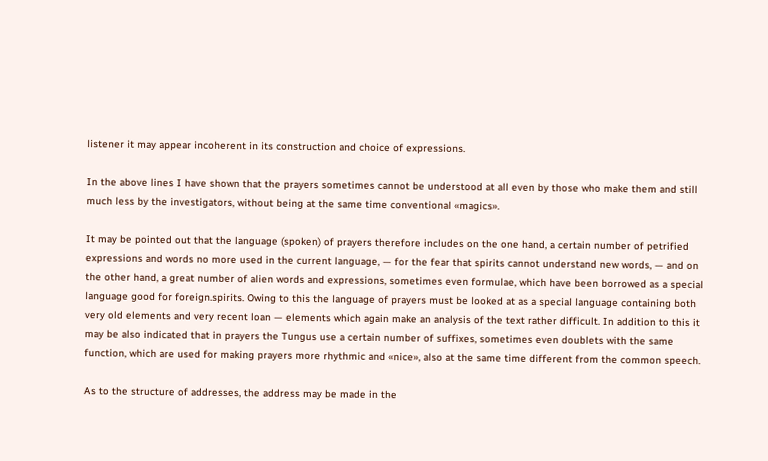listener it may appear incoherent in its construction and choice of expressions.

In the above lines I have shown that the prayers sometimes cannot be understood at all even by those who make them and still much less by the investigators, without being at the same time conventional «magics».

It may be pointed out that the language (spoken) of prayers therefore includes on the one hand, a certain number of petrified expressions and words no more used in the current language, — for the fear that spirits cannot understand new words, — and on the other hand, a great number of alien words and expressions, sometimes even formulae, which have been borrowed as a special language good for foreign.spirits. Owing to this the language of prayers must be looked at as a special language containing both very old elements and very recent loan — elements which again make an analysis of the text rather difficult. In addition to this it may be also indicated that in prayers the Tungus use a certain number of suffixes, sometimes even doublets with the same function, which are used for making prayers more rhythmic and «nice», also at the same time different from the common speech.

As to the structure of addresses, the address may be made in the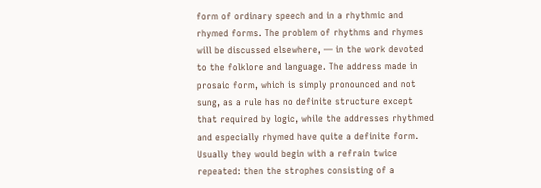form of ordinary speech and in a rhythmic and rhymed forms. The problem of rhythms and rhymes will be discussed elsewhere, — in the work devoted to the folklore and language. The address made in prosaic form, which is simply pronounced and not sung, as a rule has no definite structure except that required by logic, while the addresses rhythmed and especially rhymed have quite a definite form. Usually they would begin with a refrain twice repeated: then the strophes consisting of a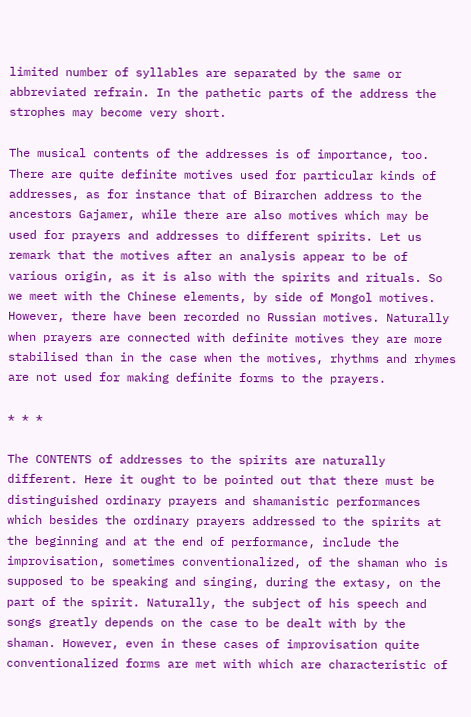limited number of syllables are separated by the same or abbreviated refrain. In the pathetic parts of the address the strophes may become very short.

The musical contents of the addresses is of importance, too. There are quite definite motives used for particular kinds of addresses, as for instance that of Birarchen address to the ancestors Gajamer, while there are also motives which may be used for prayers and addresses to different spirits. Let us remark that the motives after an analysis appear to be of various origin, as it is also with the spirits and rituals. So we meet with the Chinese elements, by side of Mongol motives. However, there have been recorded no Russian motives. Naturally when prayers are connected with definite motives they are more stabilised than in the case when the motives, rhythms and rhymes are not used for making definite forms to the prayers.

* * *

The CONTENTS of addresses to the spirits are naturally different. Here it ought to be pointed out that there must be distinguished ordinary prayers and shamanistic performances which besides the ordinary prayers addressed to the spirits at the beginning and at the end of performance, include the improvisation, sometimes conventionalized, of the shaman who is supposed to be speaking and singing, during the extasy, on the part of the spirit. Naturally, the subject of his speech and songs greatly depends on the case to be dealt with by the shaman. However, even in these cases of improvisation quite conventionalized forms are met with which are characteristic of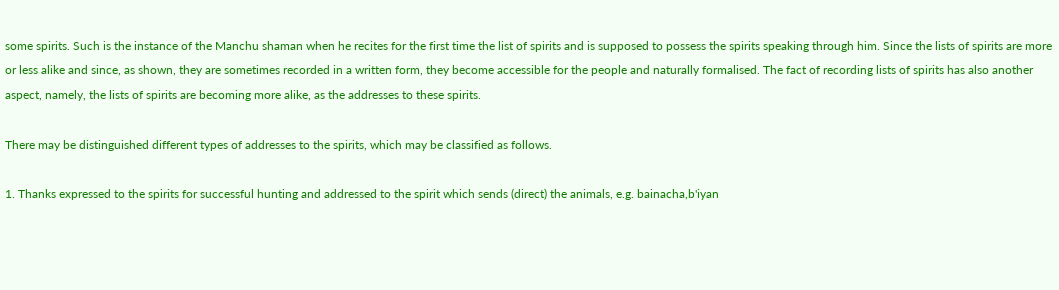some spirits. Such is the instance of the Manchu shaman when he recites for the first time the list of spirits and is supposed to possess the spirits speaking through him. Since the lists of spirits are more or less alike and since, as shown, they are sometimes recorded in a written form, they become accessible for the people and naturally formalised. The fact of recording lists of spirits has also another aspect, namely, the lists of spirits are becoming more alike, as the addresses to these spirits.

There may be distinguished different types of addresses to the spirits, which may be classified as follows.

1. Thanks expressed to the spirits for successful hunting and addressed to the spirit which sends (direct) the animals, e.g. bainacha,b'iyan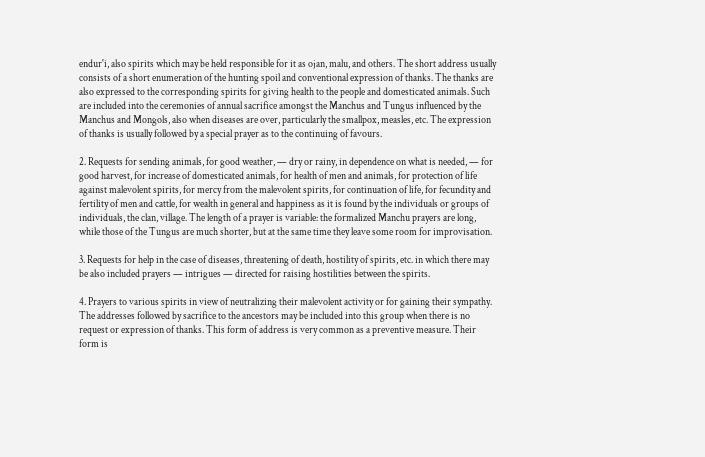endur'i, also spirits which may be held responsible for it as ojan, malu, and others. The short address usually consists of a short enumeration of the hunting spoil and conventional expression of thanks. The thanks are also expressed to the corresponding spirits for giving health to the people and domesticated animals. Such are included into the ceremonies of annual sacrifice amongst the Manchus and Tungus influenced by the Manchus and Mongols, also when diseases are over, particularly the smallpox, measles, etc. The expression of thanks is usually followed by a special prayer as to the continuing of favours.

2. Requests for sending animals, for good weather, — dry or rainy, in dependence on what is needed, — for good harvest, for increase of domesticated animals, for health of men and animals, for protection of life against malevolent spirits, for mercy from the malevolent spirits, for continuation of life, for fecundity and fertility of men and cattle, for wealth in general and happiness as it is found by the individuals or groups of individuals, the clan, village. The length of a prayer is variable: the formalized Manchu prayers are long, while those of the Tungus are much shorter, but at the same time they leave some room for improvisation.

3. Requests for help in the case of diseases, threatening of death, hostility of spirits, etc. in which there may be also included prayers — intrigues — directed for raising hostilities between the spirits.

4. Prayers to various spirits in view of neutralizing their malevolent activity or for gaining their sympathy. The addresses followed by sacrifice to the ancestors may be included into this group when there is no request or expression of thanks. This form of address is very common as a preventive measure. Their form is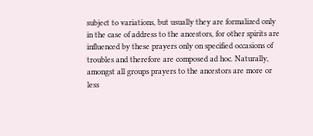subject to variations, but usually they are formalized only in the case of address to the ancestors, for other spirits are influenced by these prayers only on specified occasions of troubles and therefore are composed ad hoc. Naturally, amongst all groups prayers to the ancestors are more or less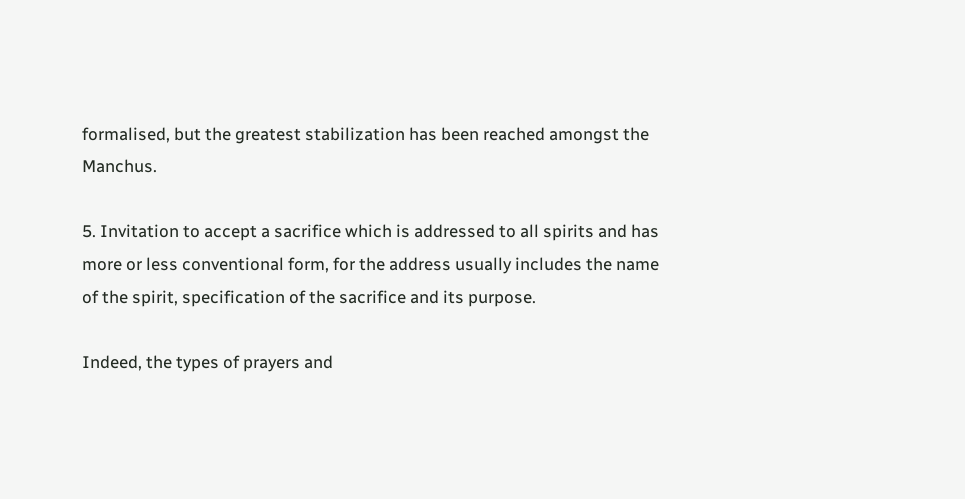formalised, but the greatest stabilization has been reached amongst the Manchus.

5. Invitation to accept a sacrifice which is addressed to all spirits and has more or less conventional form, for the address usually includes the name of the spirit, specification of the sacrifice and its purpose.

Indeed, the types of prayers and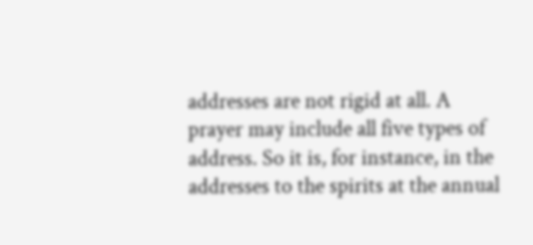addresses are not rigid at all. A prayer may include all five types of address. So it is, for instance, in the addresses to the spirits at the annual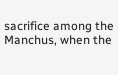sacrifice among the Manchus, when the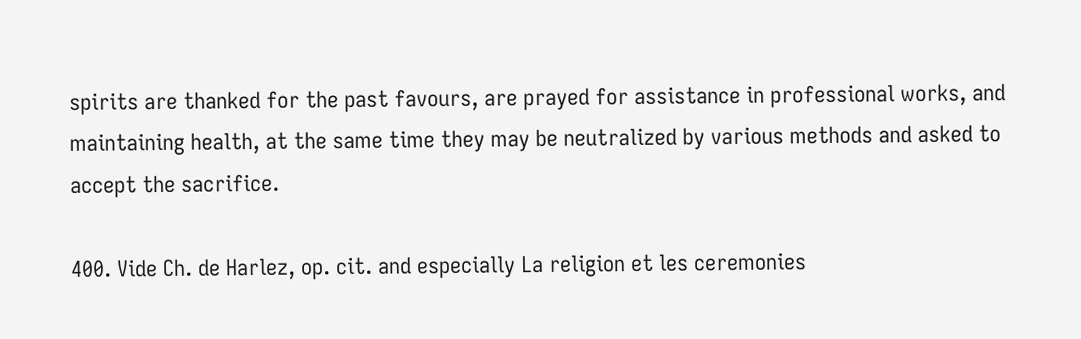spirits are thanked for the past favours, are prayed for assistance in professional works, and maintaining health, at the same time they may be neutralized by various methods and asked to accept the sacrifice.

400. Vide Ch. de Harlez, op. cit. and especially La religion et les ceremonies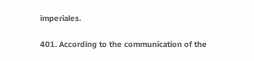imperiales.

401. According to the communication of the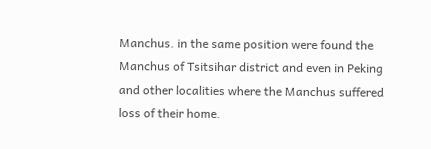Manchus. in the same position were found the Manchus of Tsitsihar district and even in Peking and other localities where the Manchus suffered loss of their home.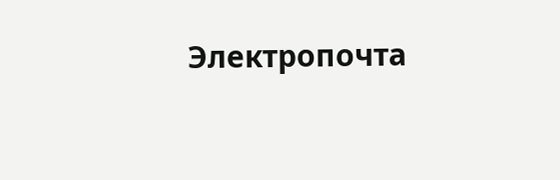Электропочта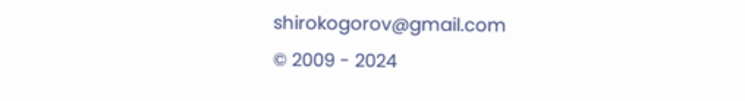shirokogorov@gmail.com
© 2009 - 2024